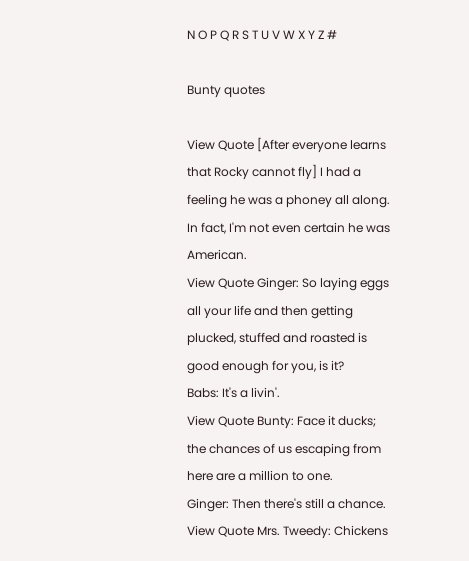N O P Q R S T U V W X Y Z #

Bunty quotes

View Quote [After everyone learns that Rocky cannot fly] I had a feeling he was a phoney all along. In fact, I'm not even certain he was American.
View Quote Ginger: So laying eggs all your life and then getting plucked, stuffed and roasted is good enough for you, is it?
Babs: It's a livin'.
View Quote Bunty: Face it ducks; the chances of us escaping from here are a million to one.
Ginger: Then there's still a chance.
View Quote Mrs. Tweedy: Chickens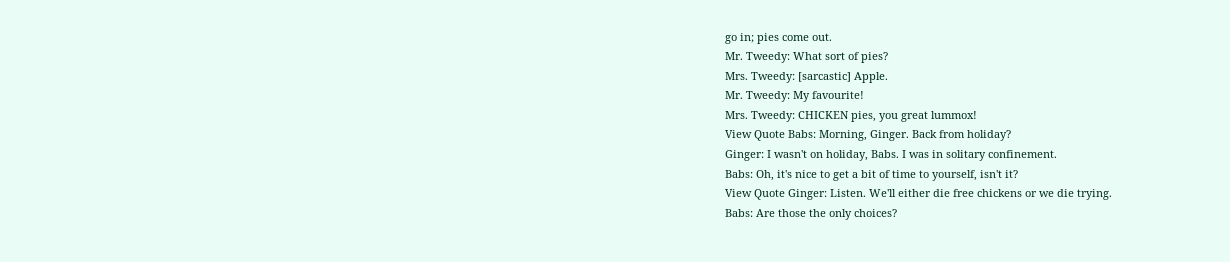go in; pies come out.
Mr. Tweedy: What sort of pies?
Mrs. Tweedy: [sarcastic] Apple.
Mr. Tweedy: My favourite!
Mrs. Tweedy: CHICKEN pies, you great lummox!
View Quote Babs: Morning, Ginger. Back from holiday?
Ginger: I wasn't on holiday, Babs. I was in solitary confinement.
Babs: Oh, it's nice to get a bit of time to yourself, isn't it?
View Quote Ginger: Listen. We'll either die free chickens or we die trying.
Babs: Are those the only choices?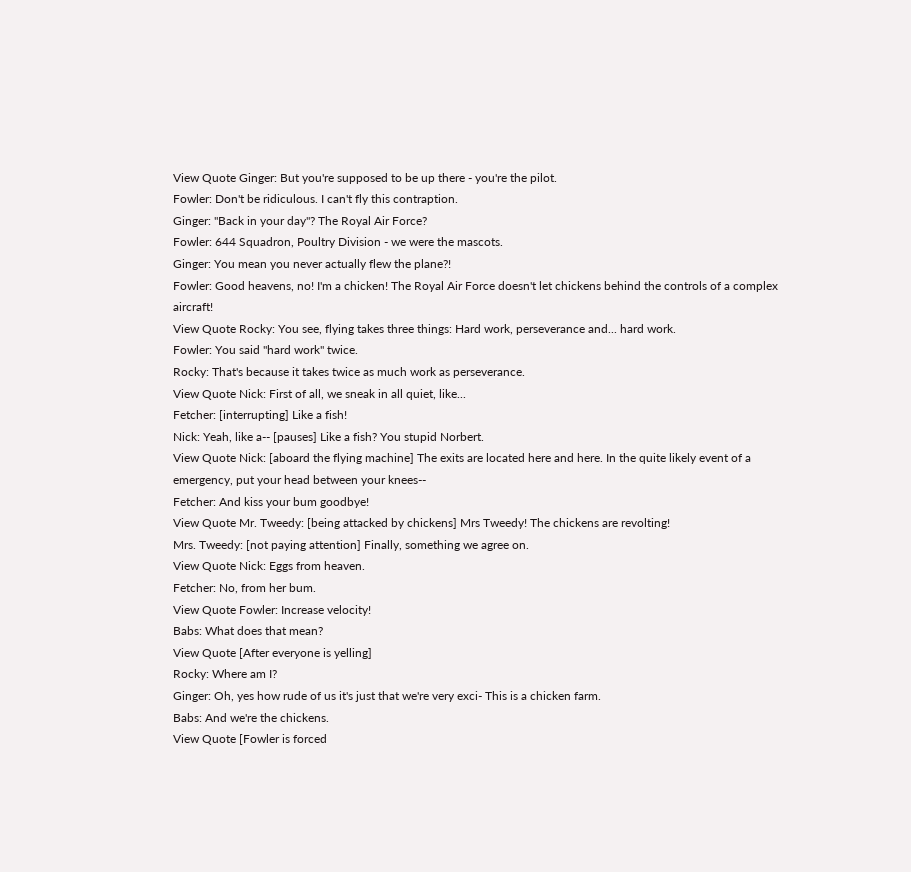View Quote Ginger: But you're supposed to be up there - you're the pilot.
Fowler: Don't be ridiculous. I can't fly this contraption.
Ginger: "Back in your day"? The Royal Air Force?
Fowler: 644 Squadron, Poultry Division - we were the mascots.
Ginger: You mean you never actually flew the plane?!
Fowler: Good heavens, no! I'm a chicken! The Royal Air Force doesn't let chickens behind the controls of a complex aircraft!
View Quote Rocky: You see, flying takes three things: Hard work, perseverance and... hard work.
Fowler: You said "hard work" twice.
Rocky: That's because it takes twice as much work as perseverance.
View Quote Nick: First of all, we sneak in all quiet, like...
Fetcher: [interrupting] Like a fish!
Nick: Yeah, like a-- [pauses] Like a fish? You stupid Norbert.
View Quote Nick: [aboard the flying machine] The exits are located here and here. In the quite likely event of a emergency, put your head between your knees--
Fetcher: And kiss your bum goodbye!
View Quote Mr. Tweedy: [being attacked by chickens] Mrs Tweedy! The chickens are revolting!
Mrs. Tweedy: [not paying attention] Finally, something we agree on.
View Quote Nick: Eggs from heaven.
Fetcher: No, from her bum.
View Quote Fowler: Increase velocity!
Babs: What does that mean?
View Quote [After everyone is yelling]
Rocky: Where am I?
Ginger: Oh, yes how rude of us it's just that we're very exci- This is a chicken farm.
Babs: And we're the chickens.
View Quote [Fowler is forced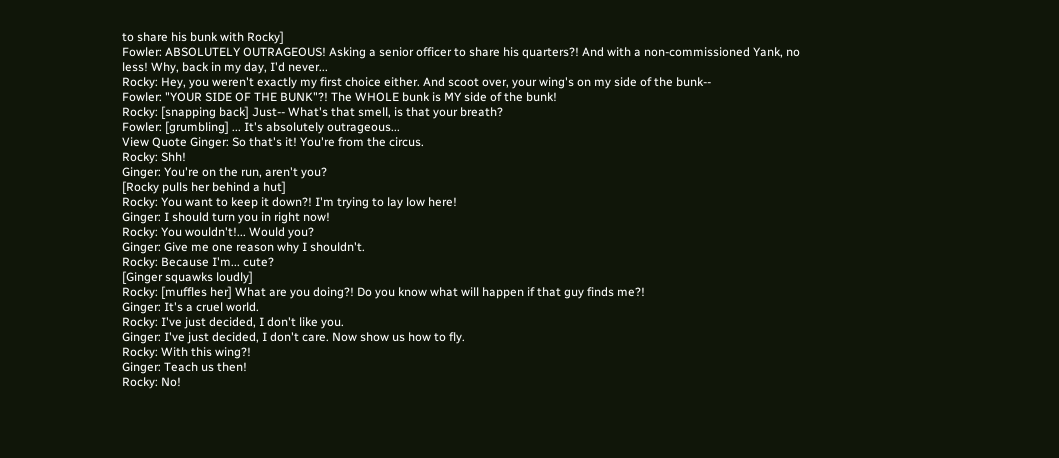to share his bunk with Rocky]
Fowler: ABSOLUTELY OUTRAGEOUS! Asking a senior officer to share his quarters?! And with a non-commissioned Yank, no less! Why, back in my day, I'd never...
Rocky: Hey, you weren't exactly my first choice either. And scoot over, your wing's on my side of the bunk--
Fowler: "YOUR SIDE OF THE BUNK"?! The WHOLE bunk is MY side of the bunk!
Rocky: [snapping back] Just-- What's that smell, is that your breath?
Fowler: [grumbling] ... It's absolutely outrageous...
View Quote Ginger: So that's it! You're from the circus.
Rocky: Shh!
Ginger: You're on the run, aren't you?
[Rocky pulls her behind a hut]
Rocky: You want to keep it down?! I'm trying to lay low here!
Ginger: I should turn you in right now!
Rocky: You wouldn't!... Would you?
Ginger: Give me one reason why I shouldn't.
Rocky: Because I'm... cute?
[Ginger squawks loudly]
Rocky: [muffles her] What are you doing?! Do you know what will happen if that guy finds me?!
Ginger: It's a cruel world.
Rocky: I've just decided, I don't like you.
Ginger: I've just decided, I don't care. Now show us how to fly.
Rocky: With this wing?!
Ginger: Teach us then!
Rocky: No!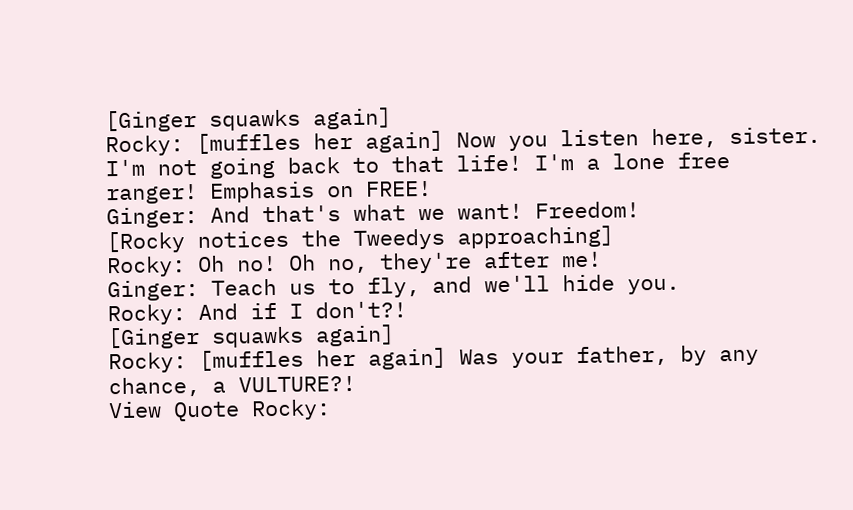[Ginger squawks again]
Rocky: [muffles her again] Now you listen here, sister. I'm not going back to that life! I'm a lone free ranger! Emphasis on FREE!
Ginger: And that's what we want! Freedom!
[Rocky notices the Tweedys approaching]
Rocky: Oh no! Oh no, they're after me!
Ginger: Teach us to fly, and we'll hide you.
Rocky: And if I don't?!
[Ginger squawks again]
Rocky: [muffles her again] Was your father, by any chance, a VULTURE?!
View Quote Rocky: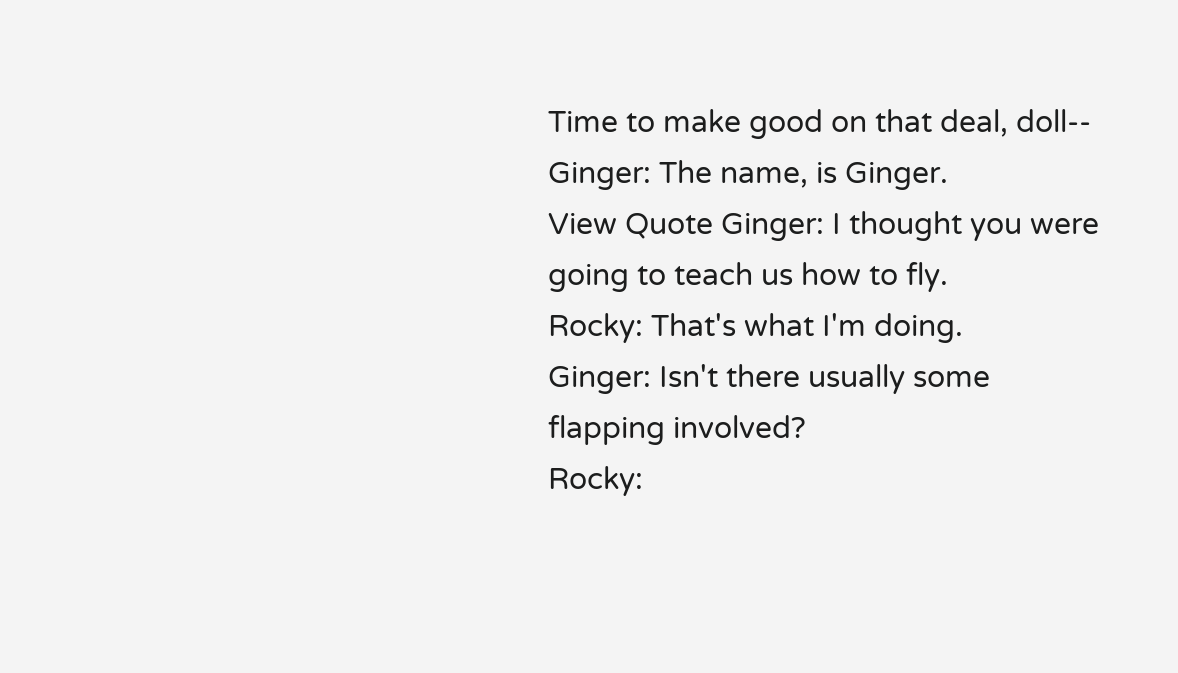Time to make good on that deal, doll--
Ginger: The name, is Ginger.
View Quote Ginger: I thought you were going to teach us how to fly.
Rocky: That's what I'm doing.
Ginger: Isn't there usually some flapping involved?
Rocky: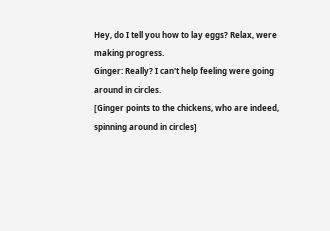Hey, do I tell you how to lay eggs? Relax, were making progress.
Ginger: Really? I can't help feeling were going around in circles.
[Ginger points to the chickens, who are indeed, spinning around in circles]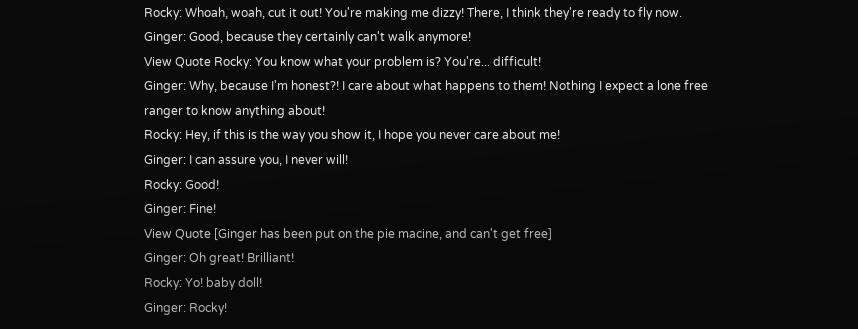Rocky: Whoah, woah, cut it out! You're making me dizzy! There, I think they're ready to fly now.
Ginger: Good, because they certainly can't walk anymore!
View Quote Rocky: You know what your problem is? You're... difficult!
Ginger: Why, because I'm honest?! I care about what happens to them! Nothing I expect a lone free ranger to know anything about!
Rocky: Hey, if this is the way you show it, I hope you never care about me!
Ginger: I can assure you, I never will!
Rocky: Good!
Ginger: Fine!
View Quote [Ginger has been put on the pie macine, and can't get free]
Ginger: Oh great! Brilliant!
Rocky: Yo! baby doll!
Ginger: Rocky!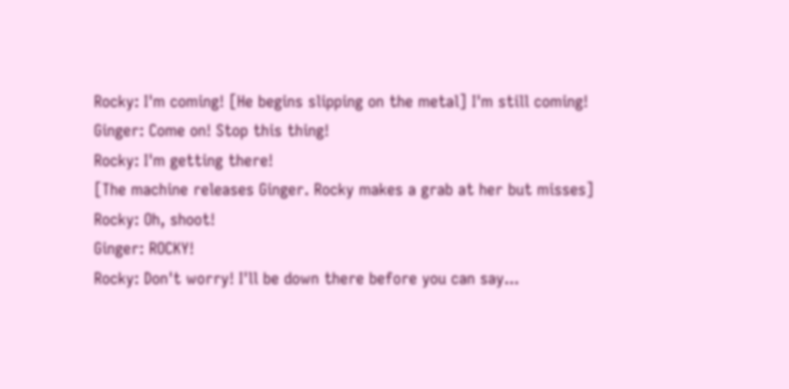Rocky: I'm coming! [He begins slipping on the metal] I'm still coming!
Ginger: Come on! Stop this thing!
Rocky: I'm getting there!
[The machine releases Ginger. Rocky makes a grab at her but misses]
Rocky: Oh, shoot!
Ginger: ROCKY!
Rocky: Don't worry! I'll be down there before you can say...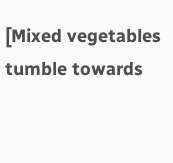[Mixed vegetables tumble towards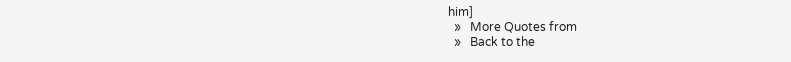him]
  »   More Quotes from
  »   Back to the